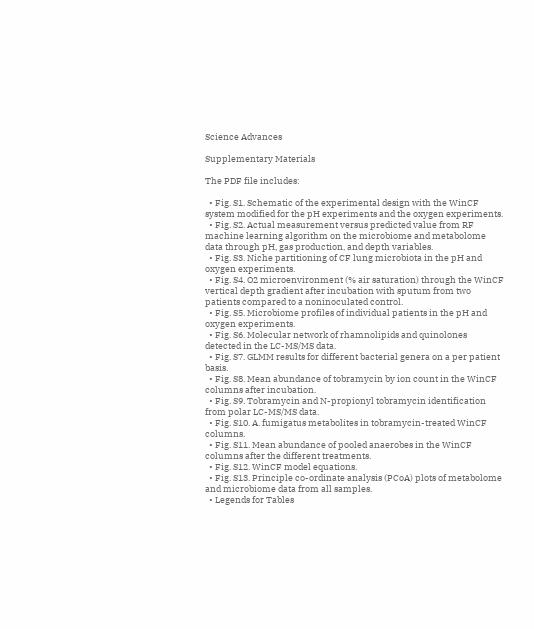Science Advances

Supplementary Materials

The PDF file includes:

  • Fig. S1. Schematic of the experimental design with the WinCF system modified for the pH experiments and the oxygen experiments.
  • Fig. S2. Actual measurement versus predicted value from RF machine learning algorithm on the microbiome and metabolome data through pH, gas production, and depth variables.
  • Fig. S3. Niche partitioning of CF lung microbiota in the pH and oxygen experiments.
  • Fig. S4. O2 microenvironment (% air saturation) through the WinCF vertical depth gradient after incubation with sputum from two patients compared to a noninoculated control.
  • Fig. S5. Microbiome profiles of individual patients in the pH and oxygen experiments.
  • Fig. S6. Molecular network of rhamnolipids and quinolones detected in the LC-MS/MS data.
  • Fig. S7. GLMM results for different bacterial genera on a per patient basis.
  • Fig. S8. Mean abundance of tobramycin by ion count in the WinCF columns after incubation.
  • Fig. S9. Tobramycin and N-propionyl tobramycin identification from polar LC-MS/MS data.
  • Fig. S10. A. fumigatus metabolites in tobramycin-treated WinCF columns.
  • Fig. S11. Mean abundance of pooled anaerobes in the WinCF columns after the different treatments.
  • Fig. S12. WinCF model equations.
  • Fig. S13. Principle co-ordinate analysis (PCoA) plots of metabolome and microbiome data from all samples.
  • Legends for Tables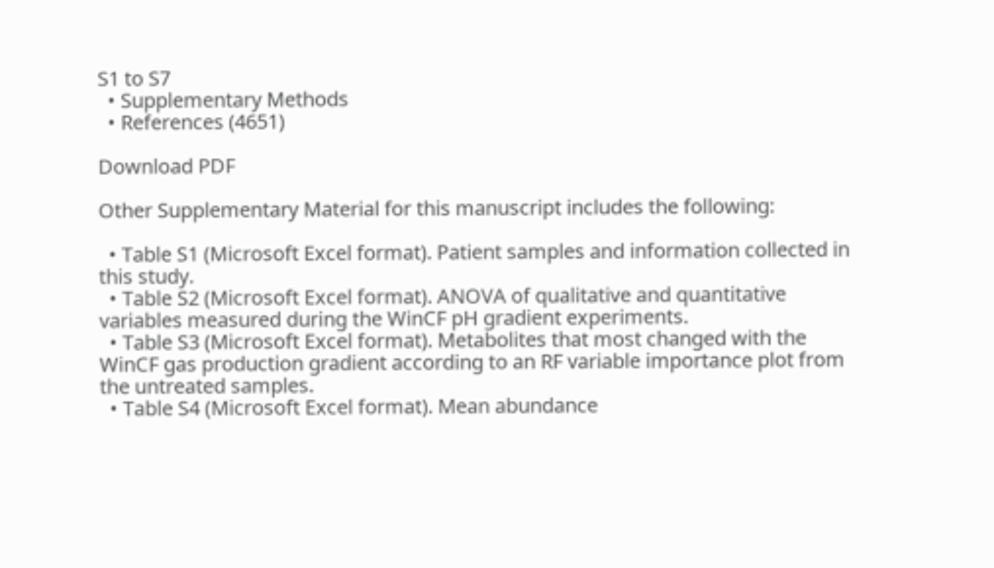S1 to S7
  • Supplementary Methods
  • References (4651)

Download PDF

Other Supplementary Material for this manuscript includes the following:

  • Table S1 (Microsoft Excel format). Patient samples and information collected in this study.
  • Table S2 (Microsoft Excel format). ANOVA of qualitative and quantitative variables measured during the WinCF pH gradient experiments.
  • Table S3 (Microsoft Excel format). Metabolites that most changed with the WinCF gas production gradient according to an RF variable importance plot from the untreated samples.
  • Table S4 (Microsoft Excel format). Mean abundance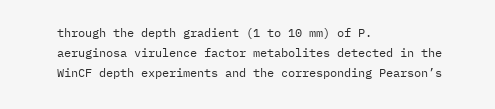through the depth gradient (1 to 10 mm) of P. aeruginosa virulence factor metabolites detected in the WinCF depth experiments and the corresponding Pearson’s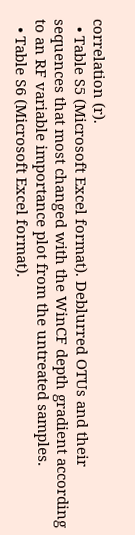correlation (r).
  • Table S5 (Microsoft Excel format). Deblurred OTUs and their sequences that most changed with the WinCF depth gradient according to an RF variable importance plot from the untreated samples.
  • Table S6 (Microsoft Excel format).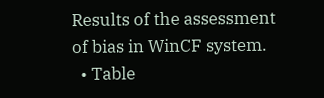Results of the assessment of bias in WinCF system.
  • Table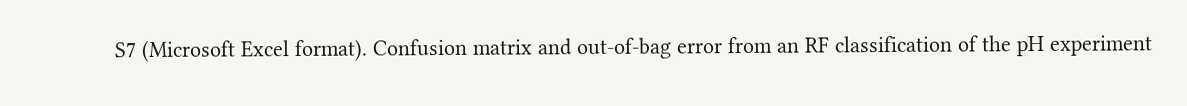S7 (Microsoft Excel format). Confusion matrix and out-of-bag error from an RF classification of the pH experiment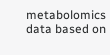metabolomics data based on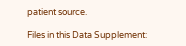patient source.

Files in this Data Supplement: